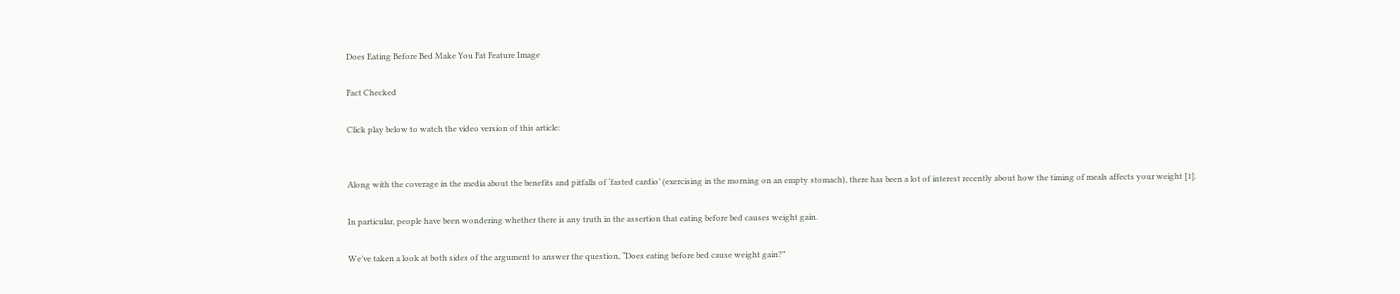Does Eating Before Bed Make You Fat Feature Image

Fact Checked

Click play below to watch the video version of this article:


Along with the coverage in the media about the benefits and pitfalls of ‘fasted cardio’ (exercising in the morning on an empty stomach), there has been a lot of interest recently about how the timing of meals affects your weight [1].

In particular, people have been wondering whether there is any truth in the assertion that eating before bed causes weight gain.

We’ve taken a look at both sides of the argument to answer the question, “Does eating before bed cause weight gain?”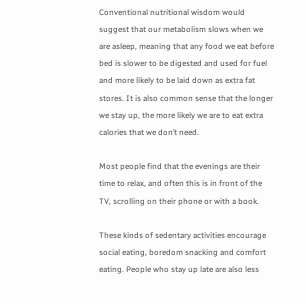Conventional nutritional wisdom would suggest that our metabolism slows when we are asleep, meaning that any food we eat before bed is slower to be digested and used for fuel and more likely to be laid down as extra fat stores. It is also common sense that the longer we stay up, the more likely we are to eat extra calories that we don’t need.

Most people find that the evenings are their time to relax, and often this is in front of the TV, scrolling on their phone or with a book.

These kinds of sedentary activities encourage social eating, boredom snacking and comfort eating. People who stay up late are also less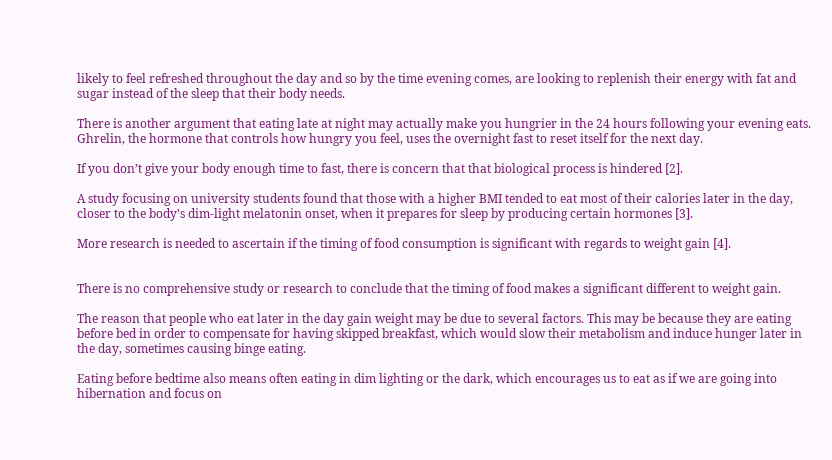likely to feel refreshed throughout the day and so by the time evening comes, are looking to replenish their energy with fat and sugar instead of the sleep that their body needs.

There is another argument that eating late at night may actually make you hungrier in the 24 hours following your evening eats. Ghrelin, the hormone that controls how hungry you feel, uses the overnight fast to reset itself for the next day.

If you don’t give your body enough time to fast, there is concern that that biological process is hindered [2].

A study focusing on university students found that those with a higher BMI tended to eat most of their calories later in the day, closer to the body’s dim-light melatonin onset, when it prepares for sleep by producing certain hormones [3].

More research is needed to ascertain if the timing of food consumption is significant with regards to weight gain [4].


There is no comprehensive study or research to conclude that the timing of food makes a significant different to weight gain.

The reason that people who eat later in the day gain weight may be due to several factors. This may be because they are eating before bed in order to compensate for having skipped breakfast, which would slow their metabolism and induce hunger later in the day, sometimes causing binge eating.

Eating before bedtime also means often eating in dim lighting or the dark, which encourages us to eat as if we are going into hibernation and focus on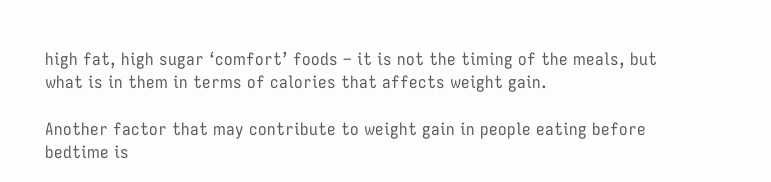high fat, high sugar ‘comfort’ foods – it is not the timing of the meals, but what is in them in terms of calories that affects weight gain.

Another factor that may contribute to weight gain in people eating before bedtime is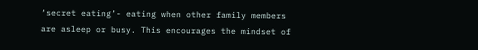‘secret eating’- eating when other family members are asleep or busy. This encourages the mindset of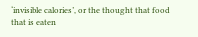‘invisible calories’, or the thought that food that is eaten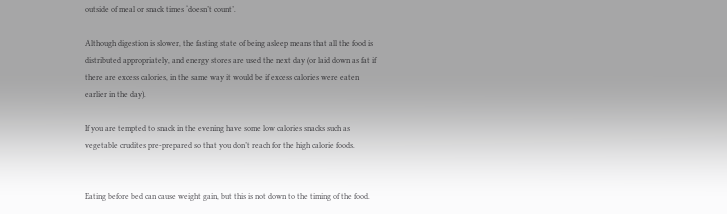outside of meal or snack times ‘doesn’t count’.

Although digestion is slower, the fasting state of being asleep means that all the food is distributed appropriately, and energy stores are used the next day (or laid down as fat if there are excess calories, in the same way it would be if excess calories were eaten earlier in the day).

If you are tempted to snack in the evening have some low calories snacks such as vegetable crudites pre-prepared so that you don’t reach for the high calorie foods.


Eating before bed can cause weight gain, but this is not down to the timing of the food.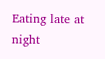Eating late at night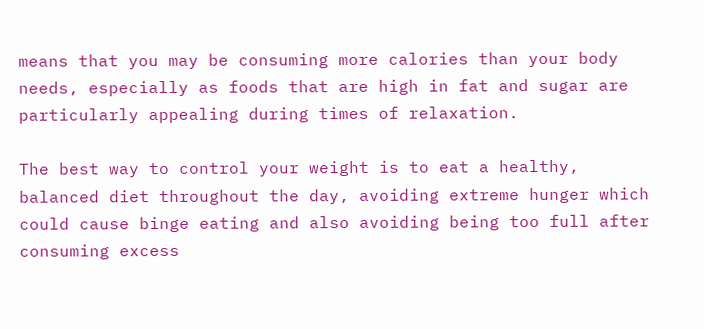means that you may be consuming more calories than your body needs, especially as foods that are high in fat and sugar are particularly appealing during times of relaxation.

The best way to control your weight is to eat a healthy, balanced diet throughout the day, avoiding extreme hunger which could cause binge eating and also avoiding being too full after consuming excess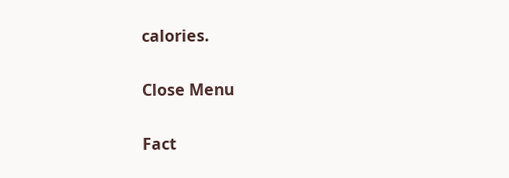calories.

Close Menu

Fact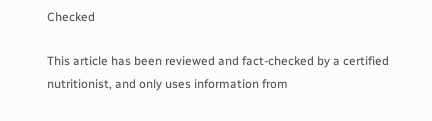Checked

This article has been reviewed and fact-checked by a certified nutritionist, and only uses information from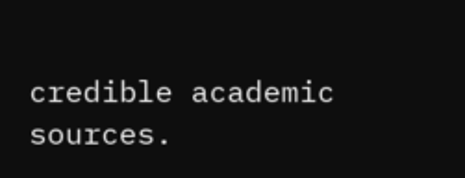credible academic sources.